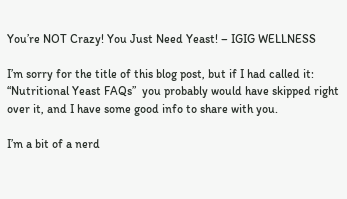You’re NOT Crazy! You Just Need Yeast! – IGIG WELLNESS

I’m sorry for the title of this blog post, but if I had called it: “Nutritional Yeast FAQs”  you probably would have skipped right over it, and I have some good info to share with you.

I’m a bit of a nerd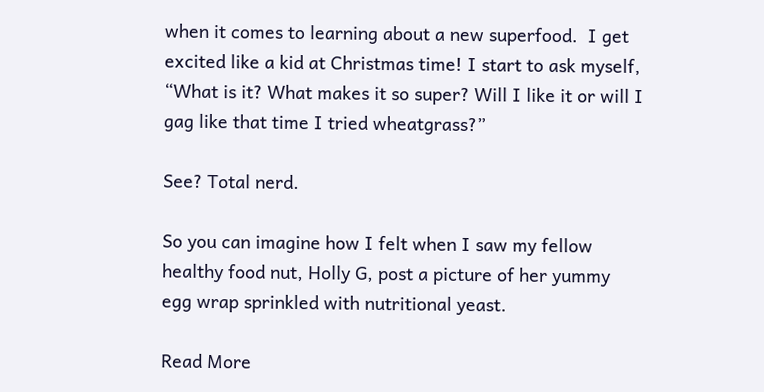when it comes to learning about a new superfood.  I get excited like a kid at Christmas time! I start to ask myself, “What is it? What makes it so super? Will I like it or will I gag like that time I tried wheatgrass?”

See? Total nerd.

So you can imagine how I felt when I saw my fellow healthy food nut, Holly G, post a picture of her yummy egg wrap sprinkled with nutritional yeast.

Read More